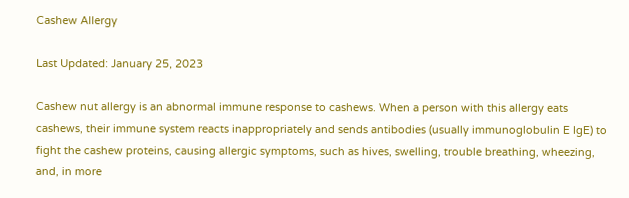Cashew Allergy

Last Updated: January 25, 2023

Cashew nut allergy is an abnormal immune response to cashews. When a person with this allergy eats cashews, their immune system reacts inappropriately and sends antibodies (usually immunoglobulin E IgE) to fight the cashew proteins, causing allergic symptoms, such as hives, swelling, trouble breathing, wheezing, and, in more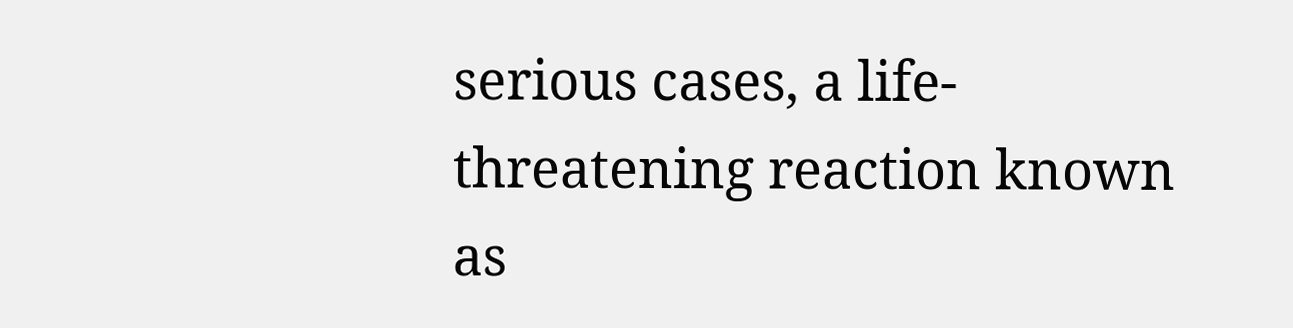serious cases, a life-threatening reaction known as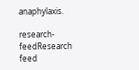anaphylaxis.

research-feedResearch feed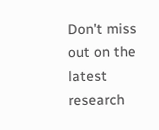Don't miss out on the latest research